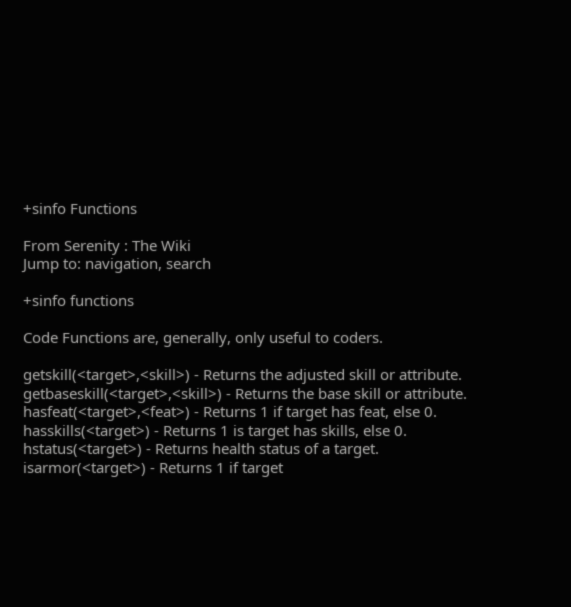+sinfo Functions

From Serenity : The Wiki
Jump to: navigation, search

+sinfo functions

Code Functions are, generally, only useful to coders.

getskill(<target>,<skill>) - Returns the adjusted skill or attribute.
getbaseskill(<target>,<skill>) - Returns the base skill or attribute.
hasfeat(<target>,<feat>) - Returns 1 if target has feat, else 0.
hasskills(<target>) - Returns 1 is target has skills, else 0.
hstatus(<target>) - Returns health status of a target.
isarmor(<target>) - Returns 1 if target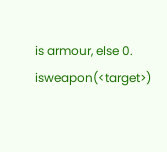is armour, else 0.
isweapon(<target>)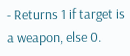- Returns 1 if target is a weapon, else 0.